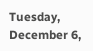Tuesday, December 6,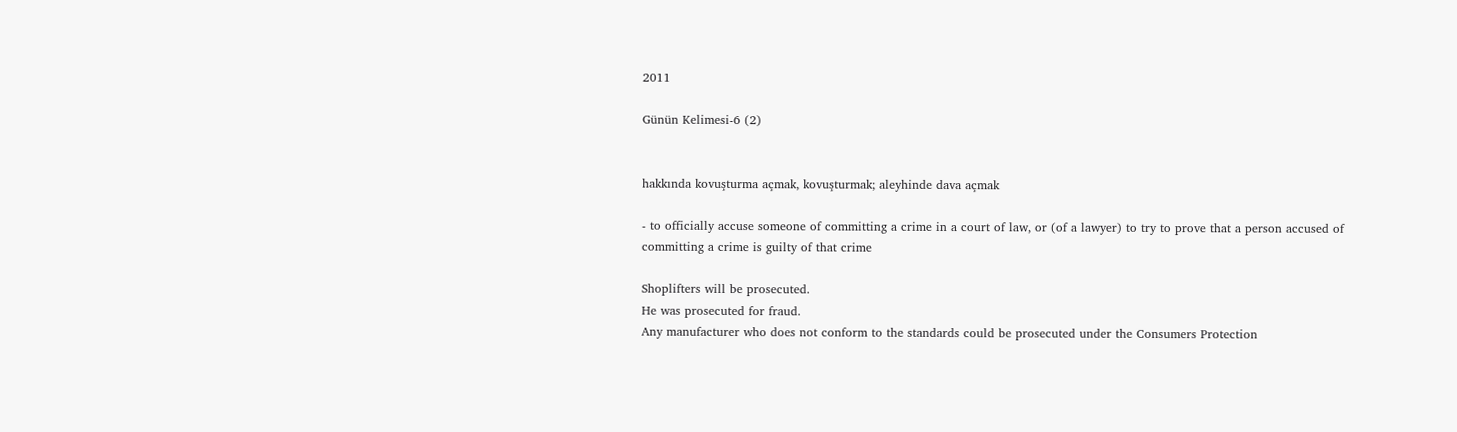2011

Günün Kelimesi-6 (2)


hakkında kovuşturma açmak, kovuşturmak; aleyhinde dava açmak

- to officially accuse someone of committing a crime in a court of law, or (of a lawyer) to try to prove that a person accused of committing a crime is guilty of that crime

Shoplifters will be prosecuted.
He was prosecuted for fraud.
Any manufacturer who does not conform to the standards could be prosecuted under the Consumers Protection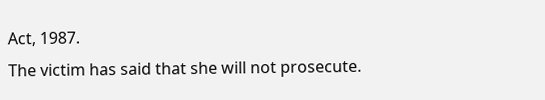Act, 1987.
The victim has said that she will not prosecute.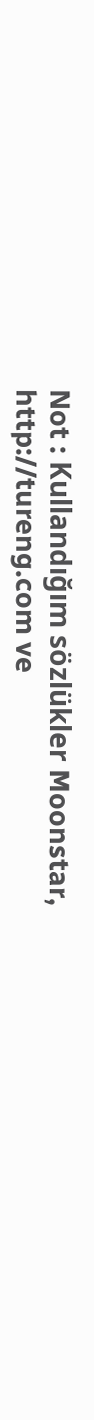Not : Kullandığım sözlükler Moonstar, http://tureng.com ve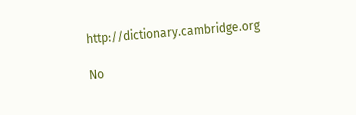http://dictionary.cambridge.org

No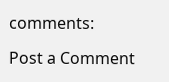comments:

Post a Comment